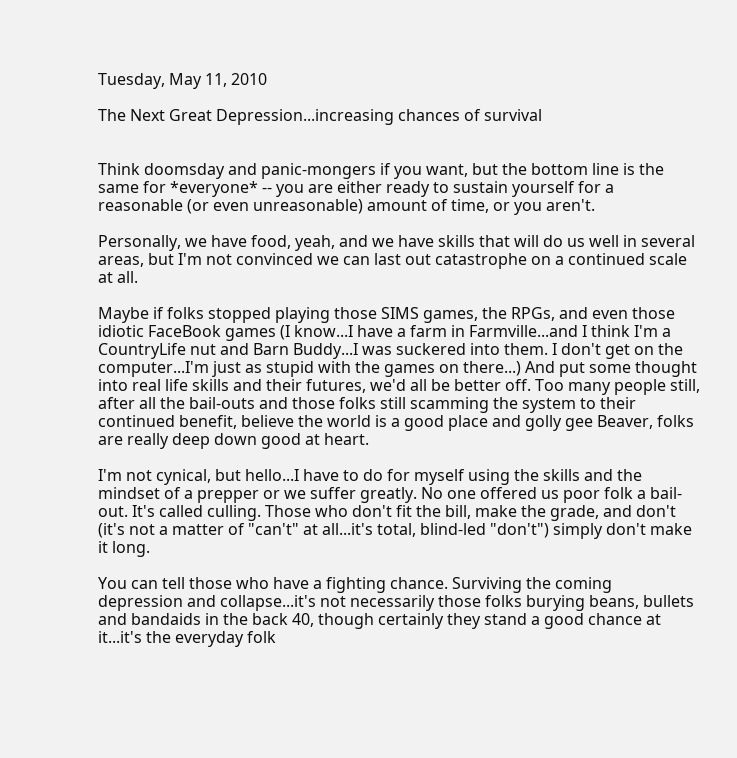Tuesday, May 11, 2010

The Next Great Depression...increasing chances of survival


Think doomsday and panic-mongers if you want, but the bottom line is the same for *everyone* -- you are either ready to sustain yourself for a reasonable (or even unreasonable) amount of time, or you aren't.

Personally, we have food, yeah, and we have skills that will do us well in several areas, but I'm not convinced we can last out catastrophe on a continued scale at all.

Maybe if folks stopped playing those SIMS games, the RPGs, and even those idiotic FaceBook games (I know...I have a farm in Farmville...and I think I'm a CountryLife nut and Barn Buddy...I was suckered into them. I don't get on the computer...I'm just as stupid with the games on there...) And put some thought into real life skills and their futures, we'd all be better off. Too many people still, after all the bail-outs and those folks still scamming the system to their continued benefit, believe the world is a good place and golly gee Beaver, folks are really deep down good at heart.

I'm not cynical, but hello...I have to do for myself using the skills and the mindset of a prepper or we suffer greatly. No one offered us poor folk a bail-out. It's called culling. Those who don't fit the bill, make the grade, and don't (it's not a matter of "can't" at all...it's total, blind-led "don't") simply don't make it long.

You can tell those who have a fighting chance. Surviving the coming depression and collapse...it's not necessarily those folks burying beans, bullets and bandaids in the back 40, though certainly they stand a good chance at it...it's the everyday folk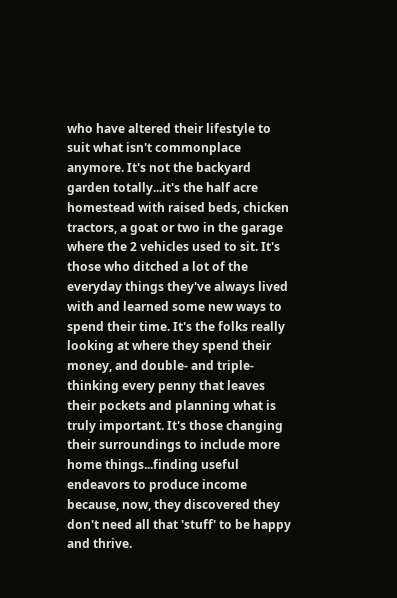who have altered their lifestyle to suit what isn't commonplace anymore. It's not the backyard garden totally...it's the half acre homestead with raised beds, chicken tractors, a goat or two in the garage where the 2 vehicles used to sit. It's those who ditched a lot of the everyday things they've always lived with and learned some new ways to spend their time. It's the folks really looking at where they spend their money, and double- and triple-thinking every penny that leaves their pockets and planning what is truly important. It's those changing their surroundings to include more home things...finding useful endeavors to produce income because, now, they discovered they don't need all that 'stuff' to be happy and thrive.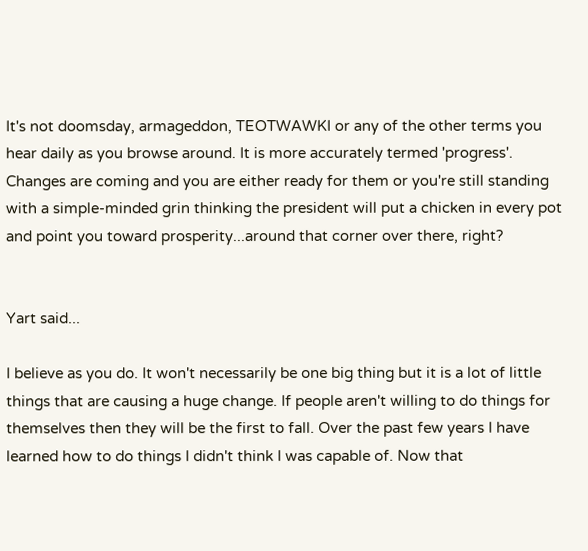It's not doomsday, armageddon, TEOTWAWKI or any of the other terms you hear daily as you browse around. It is more accurately termed 'progress'. Changes are coming and you are either ready for them or you're still standing with a simple-minded grin thinking the president will put a chicken in every pot and point you toward prosperity...around that corner over there, right?


Yart said...

I believe as you do. It won't necessarily be one big thing but it is a lot of little things that are causing a huge change. If people aren't willing to do things for themselves then they will be the first to fall. Over the past few years I have learned how to do things I didn't think I was capable of. Now that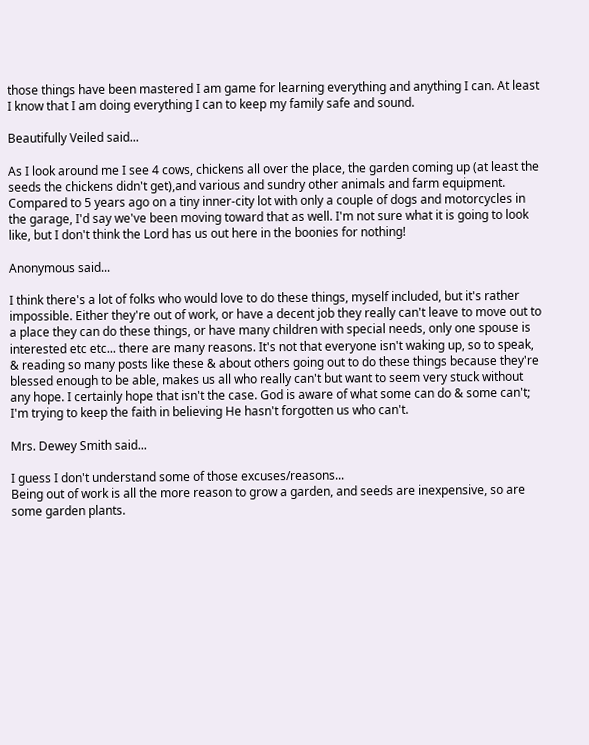those things have been mastered I am game for learning everything and anything I can. At least I know that I am doing everything I can to keep my family safe and sound.

Beautifully Veiled said...

As I look around me I see 4 cows, chickens all over the place, the garden coming up (at least the seeds the chickens didn't get),and various and sundry other animals and farm equipment. Compared to 5 years ago on a tiny inner-city lot with only a couple of dogs and motorcycles in the garage, I'd say we've been moving toward that as well. I'm not sure what it is going to look like, but I don't think the Lord has us out here in the boonies for nothing!

Anonymous said...

I think there's a lot of folks who would love to do these things, myself included, but it's rather impossible. Either they're out of work, or have a decent job they really can't leave to move out to a place they can do these things, or have many children with special needs, only one spouse is interested etc etc... there are many reasons. It's not that everyone isn't waking up, so to speak, & reading so many posts like these & about others going out to do these things because they're blessed enough to be able, makes us all who really can't but want to seem very stuck without any hope. I certainly hope that isn't the case. God is aware of what some can do & some can't; I'm trying to keep the faith in believing He hasn't forgotten us who can't.

Mrs. Dewey Smith said...

I guess I don't understand some of those excuses/reasons...
Being out of work is all the more reason to grow a garden, and seeds are inexpensive, so are some garden plants.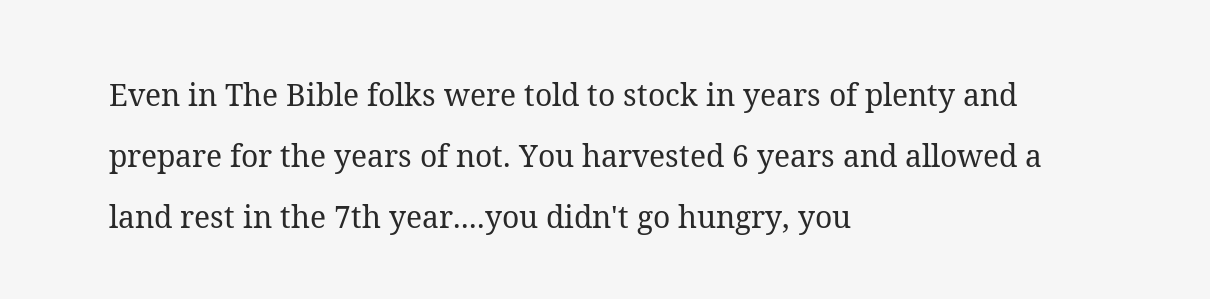Even in The Bible folks were told to stock in years of plenty and prepare for the years of not. You harvested 6 years and allowed a land rest in the 7th year....you didn't go hungry, you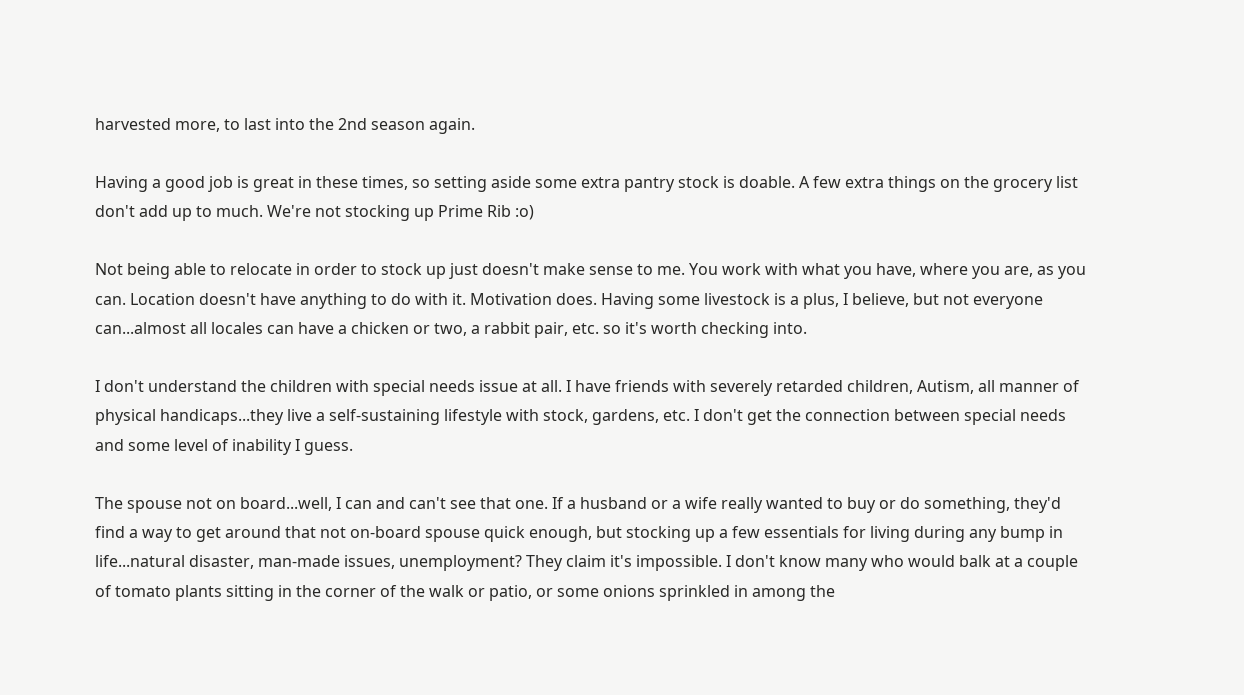harvested more, to last into the 2nd season again.

Having a good job is great in these times, so setting aside some extra pantry stock is doable. A few extra things on the grocery list don't add up to much. We're not stocking up Prime Rib :o)

Not being able to relocate in order to stock up just doesn't make sense to me. You work with what you have, where you are, as you can. Location doesn't have anything to do with it. Motivation does. Having some livestock is a plus, I believe, but not everyone can...almost all locales can have a chicken or two, a rabbit pair, etc. so it's worth checking into.

I don't understand the children with special needs issue at all. I have friends with severely retarded children, Autism, all manner of physical handicaps...they live a self-sustaining lifestyle with stock, gardens, etc. I don't get the connection between special needs and some level of inability I guess.

The spouse not on board...well, I can and can't see that one. If a husband or a wife really wanted to buy or do something, they'd find a way to get around that not on-board spouse quick enough, but stocking up a few essentials for living during any bump in life...natural disaster, man-made issues, unemployment? They claim it's impossible. I don't know many who would balk at a couple of tomato plants sitting in the corner of the walk or patio, or some onions sprinkled in among the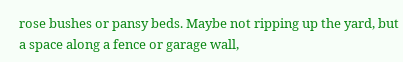rose bushes or pansy beds. Maybe not ripping up the yard, but a space along a fence or garage wall,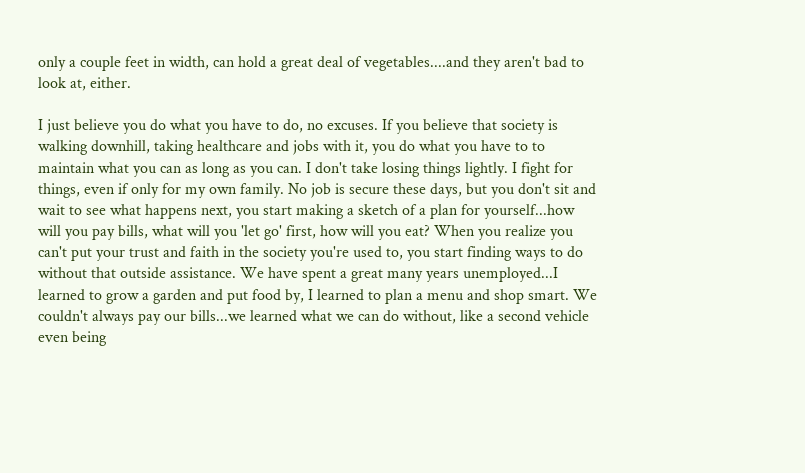only a couple feet in width, can hold a great deal of vegetables....and they aren't bad to look at, either.

I just believe you do what you have to do, no excuses. If you believe that society is walking downhill, taking healthcare and jobs with it, you do what you have to to maintain what you can as long as you can. I don't take losing things lightly. I fight for things, even if only for my own family. No job is secure these days, but you don't sit and wait to see what happens next, you start making a sketch of a plan for yourself...how will you pay bills, what will you 'let go' first, how will you eat? When you realize you can't put your trust and faith in the society you're used to, you start finding ways to do without that outside assistance. We have spent a great many years unemployed...I learned to grow a garden and put food by, I learned to plan a menu and shop smart. We couldn't always pay our bills...we learned what we can do without, like a second vehicle even being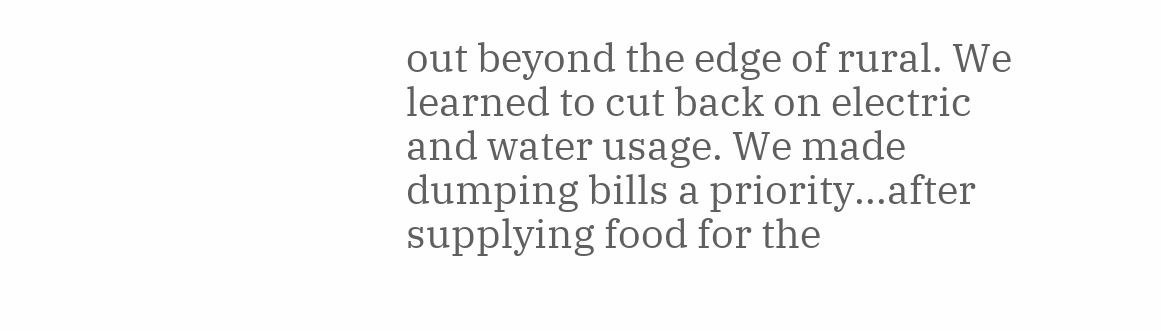out beyond the edge of rural. We learned to cut back on electric and water usage. We made dumping bills a priority...after supplying food for the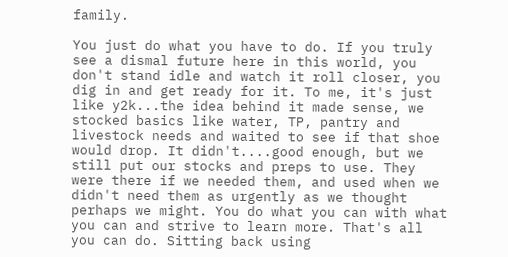family.

You just do what you have to do. If you truly see a dismal future here in this world, you don't stand idle and watch it roll closer, you dig in and get ready for it. To me, it's just like y2k...the idea behind it made sense, we stocked basics like water, TP, pantry and livestock needs and waited to see if that shoe would drop. It didn't....good enough, but we still put our stocks and preps to use. They were there if we needed them, and used when we didn't need them as urgently as we thought perhaps we might. You do what you can with what you can and strive to learn more. That's all you can do. Sitting back using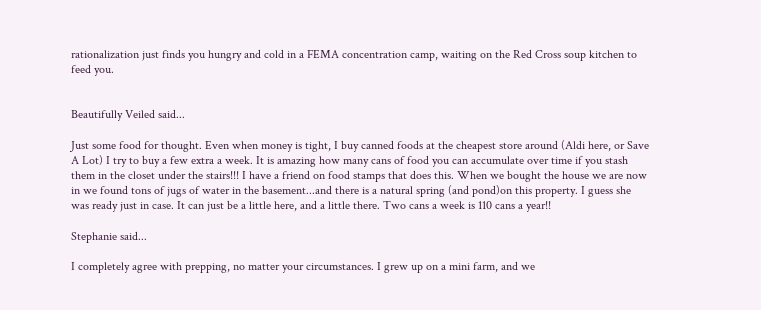rationalization just finds you hungry and cold in a FEMA concentration camp, waiting on the Red Cross soup kitchen to feed you.


Beautifully Veiled said...

Just some food for thought. Even when money is tight, I buy canned foods at the cheapest store around (Aldi here, or Save A Lot) I try to buy a few extra a week. It is amazing how many cans of food you can accumulate over time if you stash them in the closet under the stairs!!! I have a friend on food stamps that does this. When we bought the house we are now in we found tons of jugs of water in the basement...and there is a natural spring (and pond)on this property. I guess she was ready just in case. It can just be a little here, and a little there. Two cans a week is 110 cans a year!!

Stephanie said...

I completely agree with prepping, no matter your circumstances. I grew up on a mini farm, and we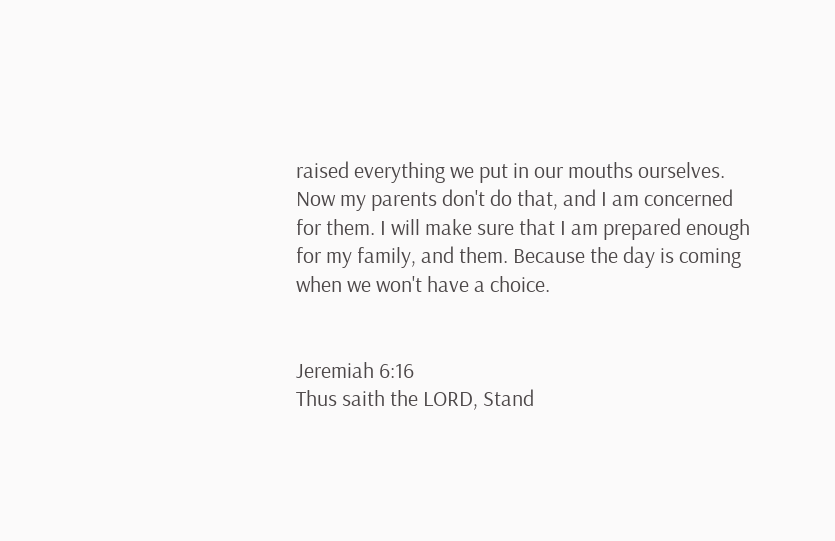raised everything we put in our mouths ourselves. Now my parents don't do that, and I am concerned for them. I will make sure that I am prepared enough for my family, and them. Because the day is coming when we won't have a choice.


Jeremiah 6:16
Thus saith the LORD, Stand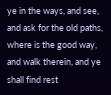ye in the ways, and see, and ask for the old paths, where is the good way, and walk therein, and ye shall find rest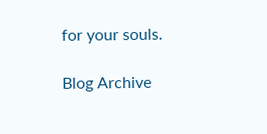for your souls.

Blog Archive